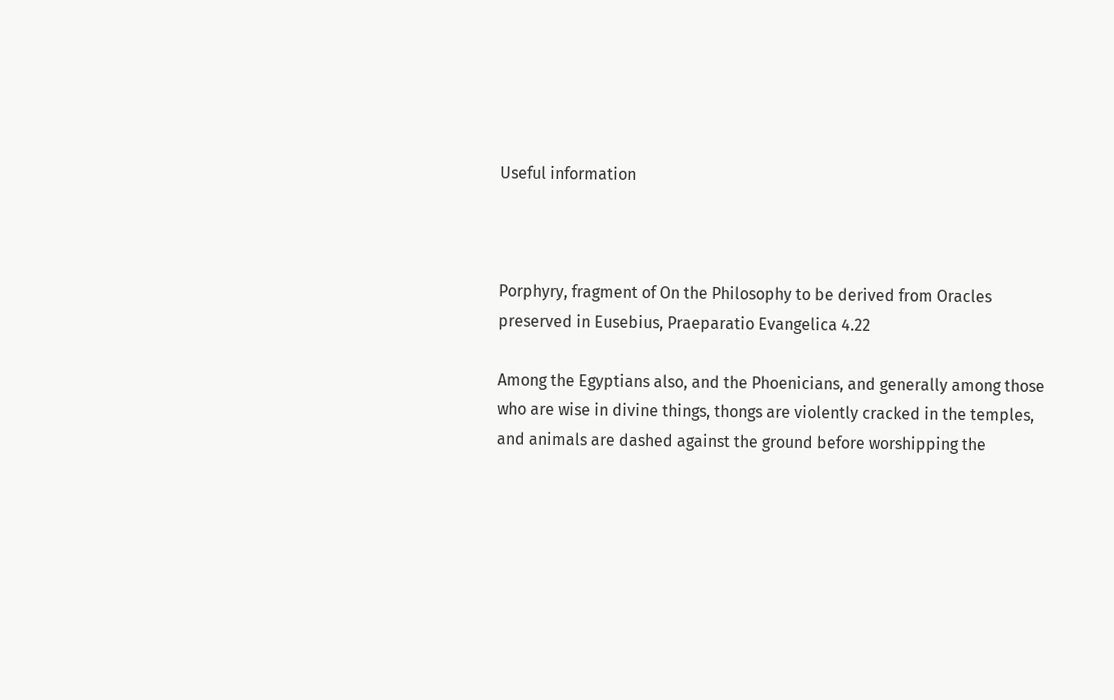Useful information



Porphyry, fragment of On the Philosophy to be derived from Oracles preserved in Eusebius, Praeparatio Evangelica 4.22

Among the Egyptians also, and the Phoenicians, and generally among those who are wise in divine things, thongs are violently cracked in the temples, and animals are dashed against the ground before worshipping the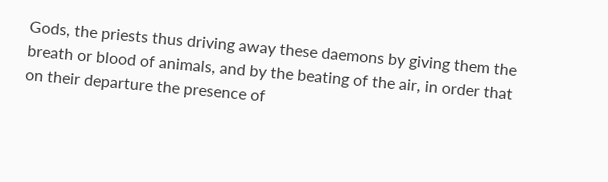Gods, the priests thus driving away these daemons by giving them the breath or blood of animals, and by the beating of the air, in order that on their departure the presence of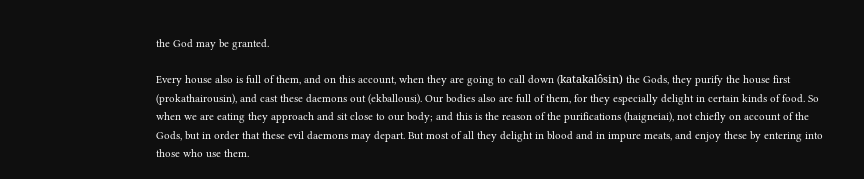the God may be granted.

Every house also is full of them, and on this account, when they are going to call down (katakalôsin) the Gods, they purify the house first (prokathairousin), and cast these daemons out (ekballousi). Our bodies also are full of them, for they especially delight in certain kinds of food. So when we are eating they approach and sit close to our body; and this is the reason of the purifications (haigneiai), not chiefly on account of the Gods, but in order that these evil daemons may depart. But most of all they delight in blood and in impure meats, and enjoy these by entering into those who use them.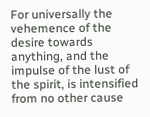For universally the vehemence of the desire towards anything, and the impulse of the lust of the spirit, is intensified from no other cause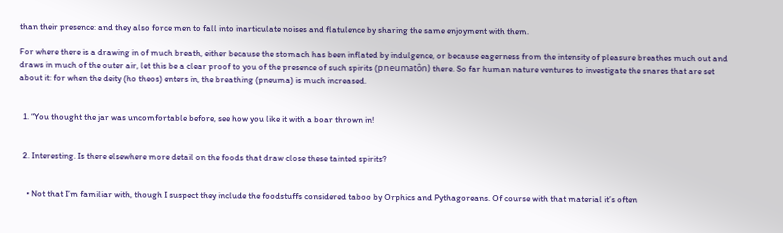than their presence: and they also force men to fall into inarticulate noises and flatulence by sharing the same enjoyment with them.

For where there is a drawing in of much breath, either because the stomach has been inflated by indulgence, or because eagerness from the intensity of pleasure breathes much out and draws in much of the outer air, let this be a clear proof to you of the presence of such spirits (pneumatôn) there. So far human nature ventures to investigate the snares that are set about it: for when the deity (ho theos) enters in, the breathing (pneuma) is much increased.


  1. “You thought the jar was uncomfortable before, see how you like it with a boar thrown in!


  2. Interesting. Is there elsewhere more detail on the foods that draw close these tainted spirits?


    • Not that I’m familiar with, though I suspect they include the foodstuffs considered taboo by Orphics and Pythagoreans. Of course with that material it’s often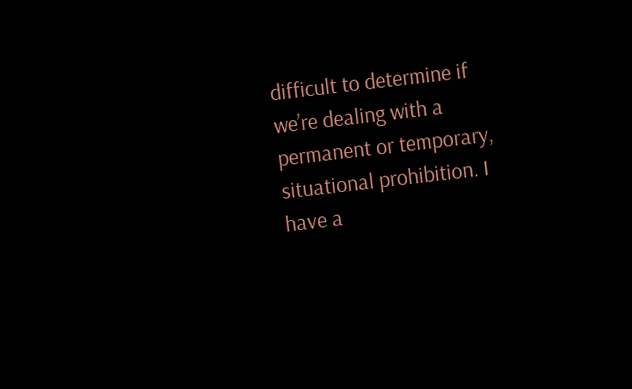difficult to determine if we’re dealing with a permanent or temporary, situational prohibition. I have a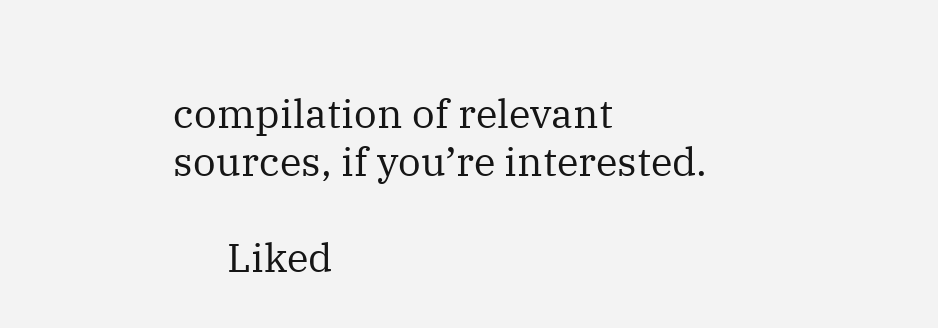compilation of relevant sources, if you’re interested.

      Liked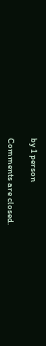by 1 person

Comments are closed.